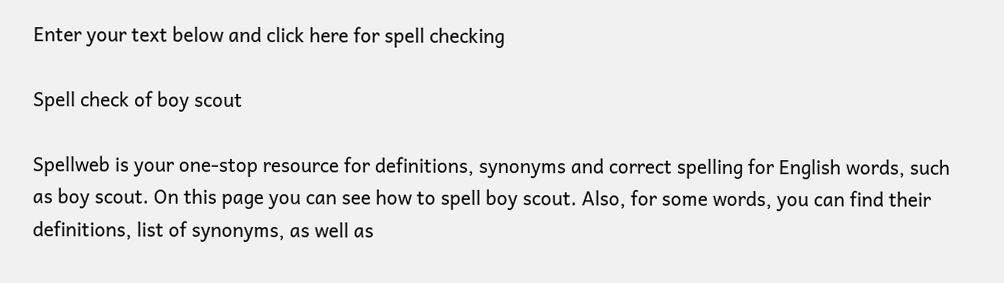Enter your text below and click here for spell checking

Spell check of boy scout

Spellweb is your one-stop resource for definitions, synonyms and correct spelling for English words, such as boy scout. On this page you can see how to spell boy scout. Also, for some words, you can find their definitions, list of synonyms, as well as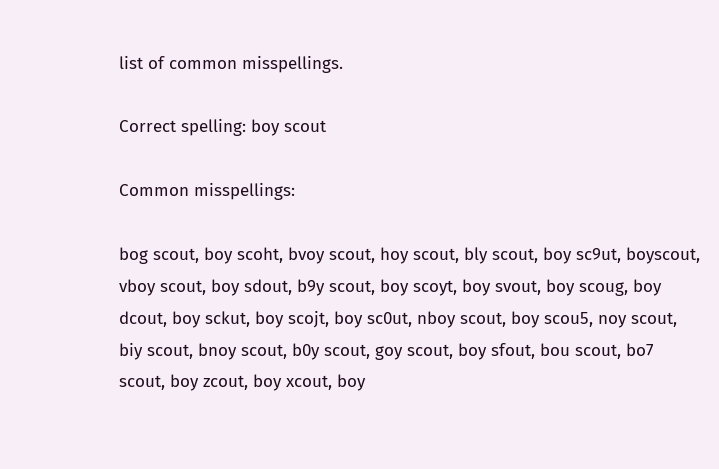list of common misspellings.

Correct spelling: boy scout

Common misspellings:

bog scout, boy scoht, bvoy scout, hoy scout, bly scout, boy sc9ut, boyscout, vboy scout, boy sdout, b9y scout, boy scoyt, boy svout, boy scoug, boy dcout, boy sckut, boy scojt, boy sc0ut, nboy scout, boy scou5, noy scout, biy scout, bnoy scout, b0y scout, goy scout, boy sfout, bou scout, bo7 scout, boy zcout, boy xcout, boy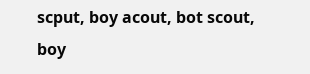scput, boy acout, bot scout, boy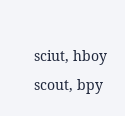sciut, hboy scout, bpy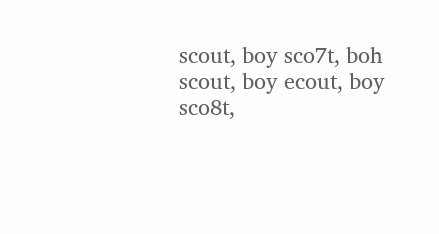scout, boy sco7t, boh scout, boy ecout, boy sco8t,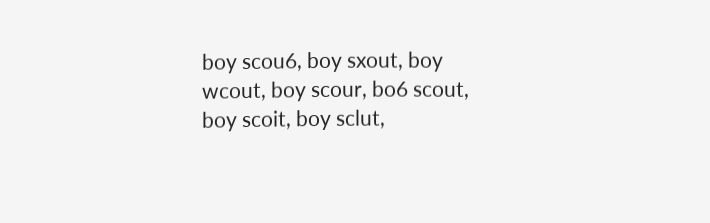boy scou6, boy sxout, boy wcout, boy scour, bo6 scout, boy scoit, boy sclut,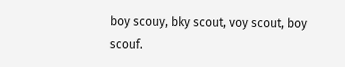boy scouy, bky scout, voy scout, boy scouf.